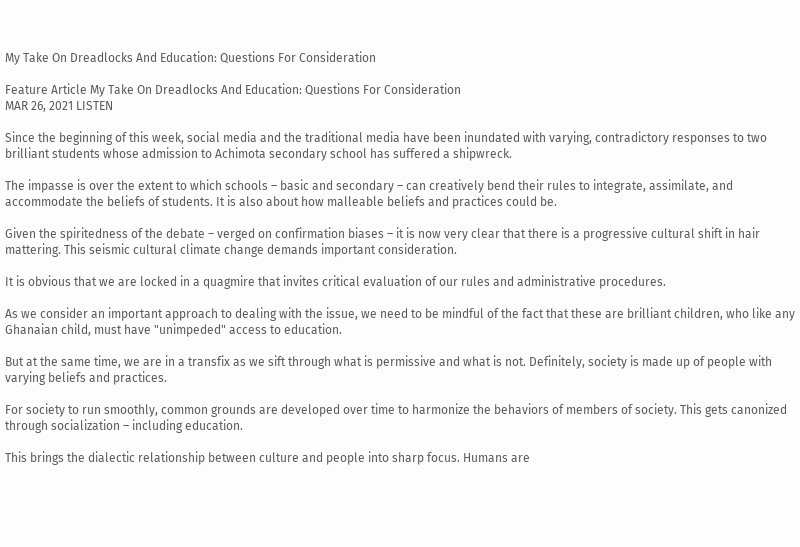My Take On Dreadlocks And Education: Questions For Consideration

Feature Article My Take On Dreadlocks And Education: Questions For Consideration
MAR 26, 2021 LISTEN

Since the beginning of this week, social media and the traditional media have been inundated with varying, contradictory responses to two brilliant students whose admission to Achimota secondary school has suffered a shipwreck.

The impasse is over the extent to which schools – basic and secondary – can creatively bend their rules to integrate, assimilate, and accommodate the beliefs of students. It is also about how malleable beliefs and practices could be.

Given the spiritedness of the debate – verged on confirmation biases – it is now very clear that there is a progressive cultural shift in hair mattering. This seismic cultural climate change demands important consideration.

It is obvious that we are locked in a quagmire that invites critical evaluation of our rules and administrative procedures.

As we consider an important approach to dealing with the issue, we need to be mindful of the fact that these are brilliant children, who like any Ghanaian child, must have "unimpeded" access to education.

But at the same time, we are in a transfix as we sift through what is permissive and what is not. Definitely, society is made up of people with varying beliefs and practices.

For society to run smoothly, common grounds are developed over time to harmonize the behaviors of members of society. This gets canonized through socialization – including education.

This brings the dialectic relationship between culture and people into sharp focus. Humans are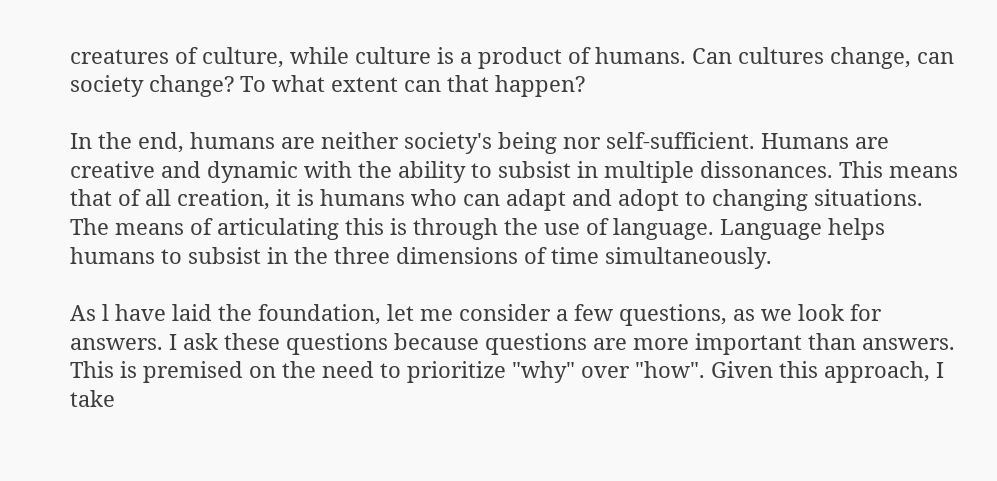creatures of culture, while culture is a product of humans. Can cultures change, can society change? To what extent can that happen?

In the end, humans are neither society's being nor self-sufficient. Humans are creative and dynamic with the ability to subsist in multiple dissonances. This means that of all creation, it is humans who can adapt and adopt to changing situations. The means of articulating this is through the use of language. Language helps humans to subsist in the three dimensions of time simultaneously.

As l have laid the foundation, let me consider a few questions, as we look for answers. I ask these questions because questions are more important than answers. This is premised on the need to prioritize "why" over "how". Given this approach, I take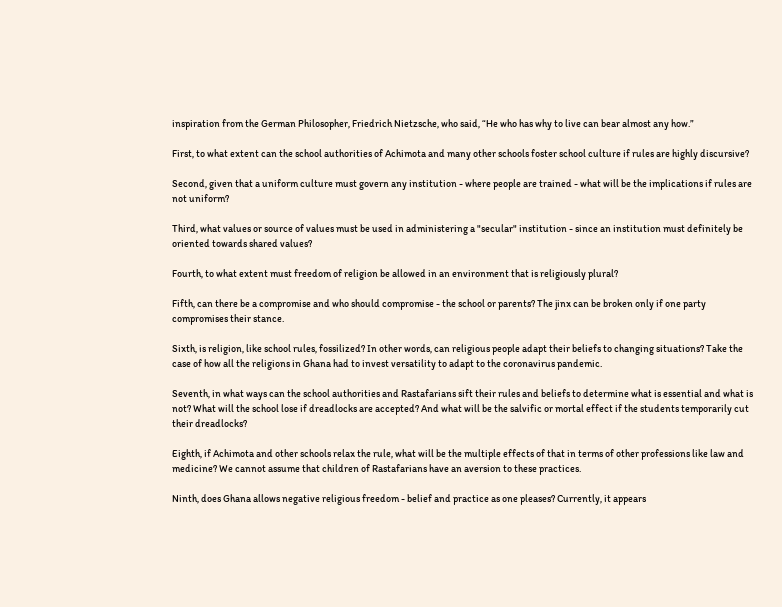inspiration from the German Philosopher, Friedrich Nietzsche, who said, “He who has why to live can bear almost any how.”

First, to what extent can the school authorities of Achimota and many other schools foster school culture if rules are highly discursive?

Second, given that a uniform culture must govern any institution - where people are trained - what will be the implications if rules are not uniform?

Third, what values or source of values must be used in administering a "secular" institution - since an institution must definitely be oriented towards shared values?

Fourth, to what extent must freedom of religion be allowed in an environment that is religiously plural?

Fifth, can there be a compromise and who should compromise - the school or parents? The jinx can be broken only if one party compromises their stance.

Sixth, is religion, like school rules, fossilized? In other words, can religious people adapt their beliefs to changing situations? Take the case of how all the religions in Ghana had to invest versatility to adapt to the coronavirus pandemic.

Seventh, in what ways can the school authorities and Rastafarians sift their rules and beliefs to determine what is essential and what is not? What will the school lose if dreadlocks are accepted? And what will be the salvific or mortal effect if the students temporarily cut their dreadlocks?

Eighth, if Achimota and other schools relax the rule, what will be the multiple effects of that in terms of other professions like law and medicine? We cannot assume that children of Rastafarians have an aversion to these practices.

Ninth, does Ghana allows negative religious freedom - belief and practice as one pleases? Currently, it appears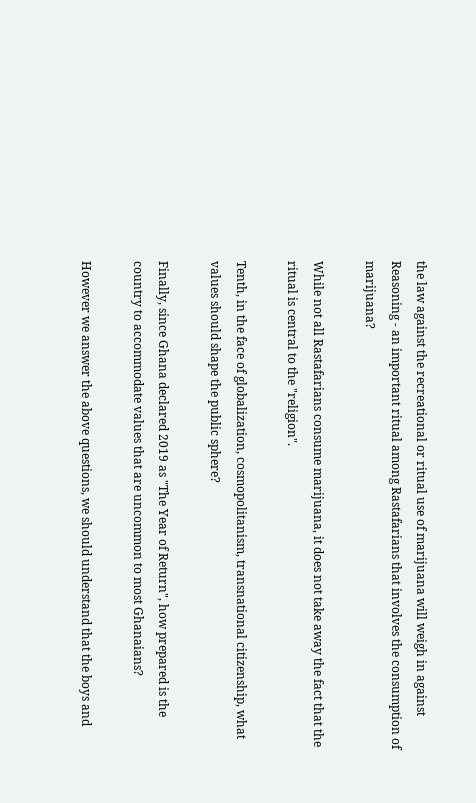the law against the recreational or ritual use of marijuana will weigh in against Reasoning - an important ritual among Rastafarians that involves the consumption of marijuana?

While not all Rastafarians consume marijuana, it does not take away the fact that the ritual is central to the "religion".

Tenth, in the face of globalization, cosmopolitanism, transnational citizenship, what values should shape the public sphere?

Finally, since Ghana declared 2019 as "The Year of Return", how prepared is the country to accommodate values that are uncommon to most Ghanaians?

However we answer the above questions, we should understand that the boys and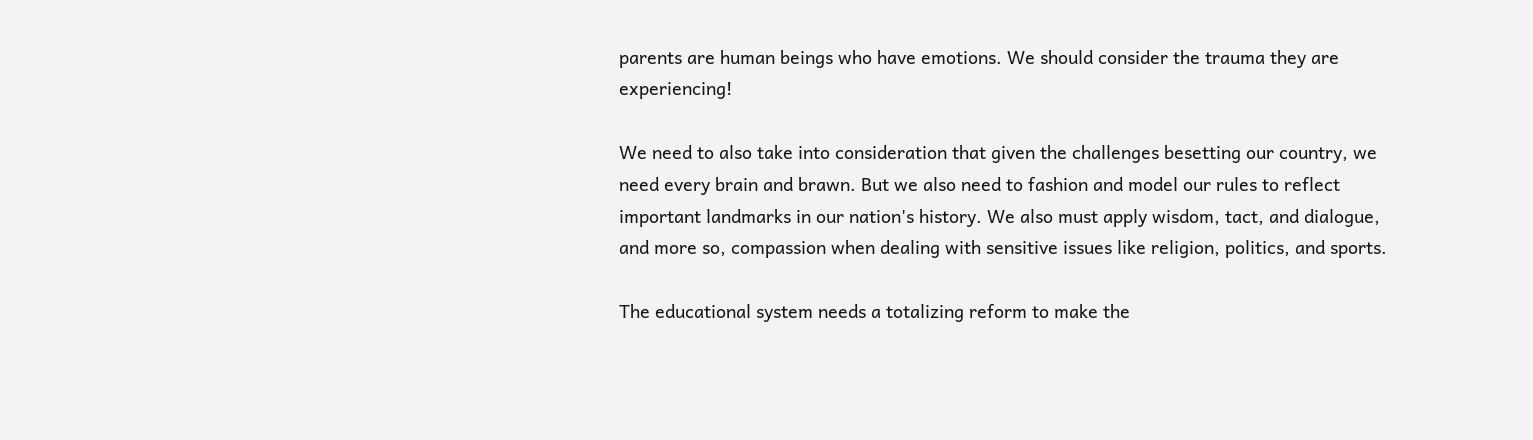parents are human beings who have emotions. We should consider the trauma they are experiencing!

We need to also take into consideration that given the challenges besetting our country, we need every brain and brawn. But we also need to fashion and model our rules to reflect important landmarks in our nation's history. We also must apply wisdom, tact, and dialogue, and more so, compassion when dealing with sensitive issues like religion, politics, and sports.

The educational system needs a totalizing reform to make the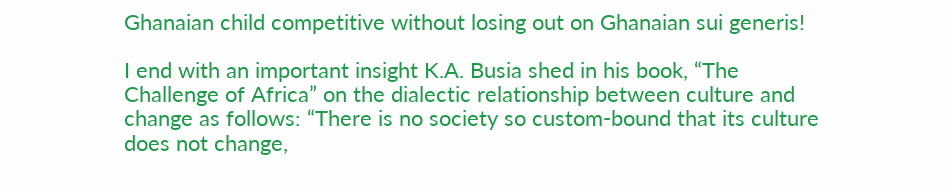Ghanaian child competitive without losing out on Ghanaian sui generis!

I end with an important insight K.A. Busia shed in his book, “The Challenge of Africa” on the dialectic relationship between culture and change as follows: “There is no society so custom-bound that its culture does not change,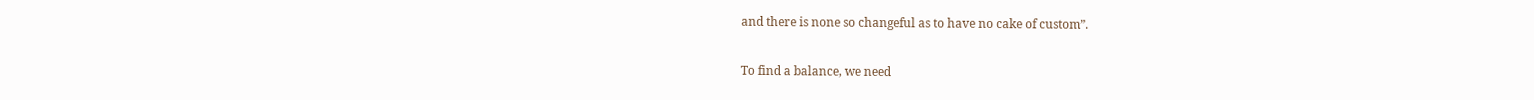and there is none so changeful as to have no cake of custom”.

To find a balance, we need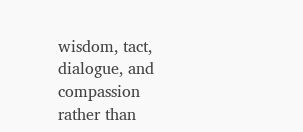wisdom, tact, dialogue, and compassion rather than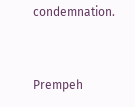condemnation.


Prempeh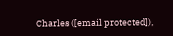Charles ([email protected]),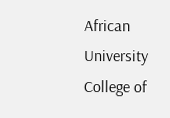African University College of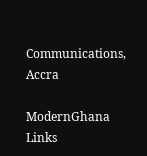Communications, Accra

ModernGhana Links